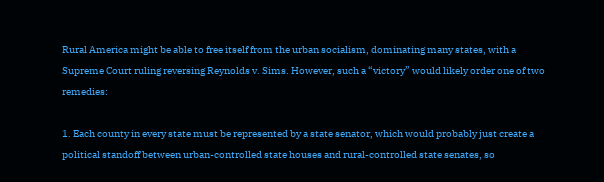Rural America might be able to free itself from the urban socialism, dominating many states, with a Supreme Court ruling reversing Reynolds v. Sims. However, such a “victory” would likely order one of two remedies:

1. Each county in every state must be represented by a state senator, which would probably just create a political standoff between urban-controlled state houses and rural-controlled state senates, so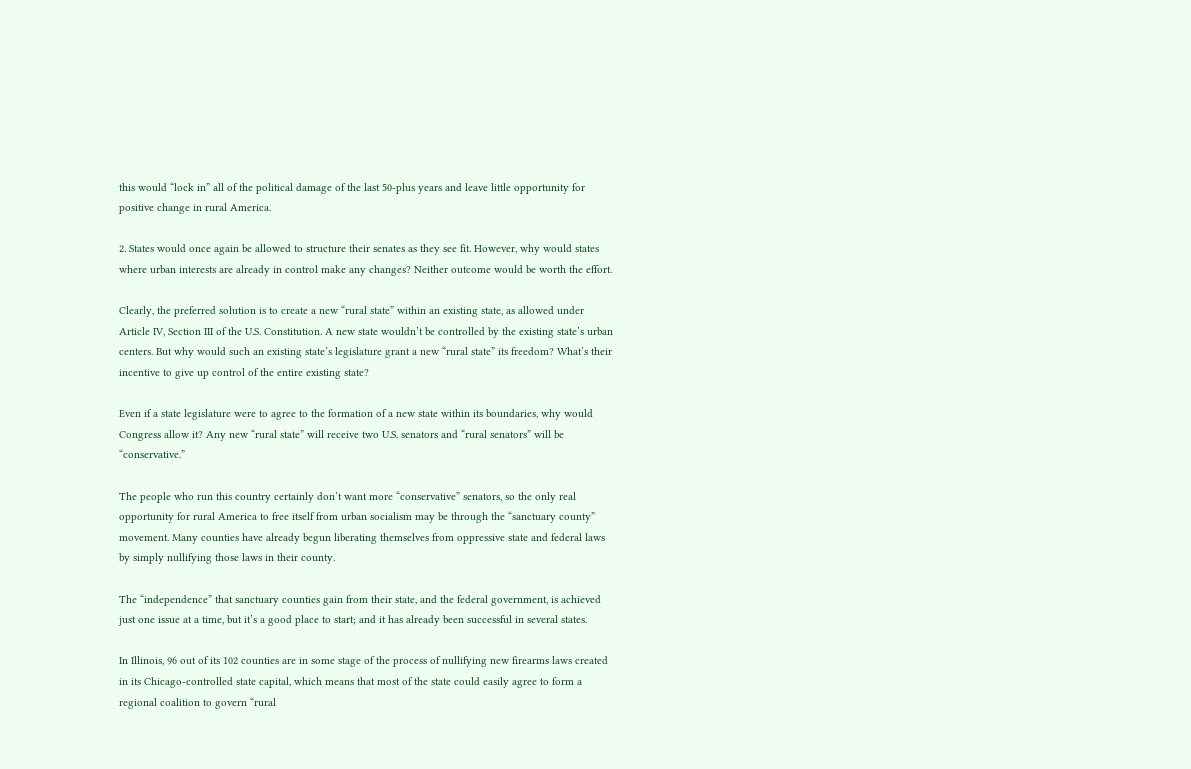this would “lock in” all of the political damage of the last 50-plus years and leave little opportunity for positive change in rural America.

2. States would once again be allowed to structure their senates as they see fit. However, why would states where urban interests are already in control make any changes? Neither outcome would be worth the effort.

Clearly, the preferred solution is to create a new “rural state” within an existing state, as allowed under Article IV, Section III of the U.S. Constitution. A new state wouldn’t be controlled by the existing state’s urban centers. But why would such an existing state’s legislature grant a new “rural state” its freedom? What’s their incentive to give up control of the entire existing state?

Even if a state legislature were to agree to the formation of a new state within its boundaries, why would Congress allow it? Any new “rural state” will receive two U.S. senators and “rural senators” will be “conservative.”

The people who run this country certainly don’t want more “conservative” senators, so the only real opportunity for rural America to free itself from urban socialism may be through the “sanctuary county” movement. Many counties have already begun liberating themselves from oppressive state and federal laws by simply nullifying those laws in their county.

The “independence” that sanctuary counties gain from their state, and the federal government, is achieved just one issue at a time, but it’s a good place to start; and it has already been successful in several states.

In Illinois, 96 out of its 102 counties are in some stage of the process of nullifying new firearms laws created in its Chicago-controlled state capital, which means that most of the state could easily agree to form a regional coalition to govern “rural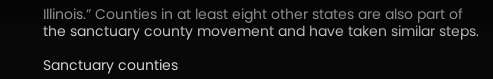Illinois.” Counties in at least eight other states are also part of the sanctuary county movement and have taken similar steps.

Sanctuary counties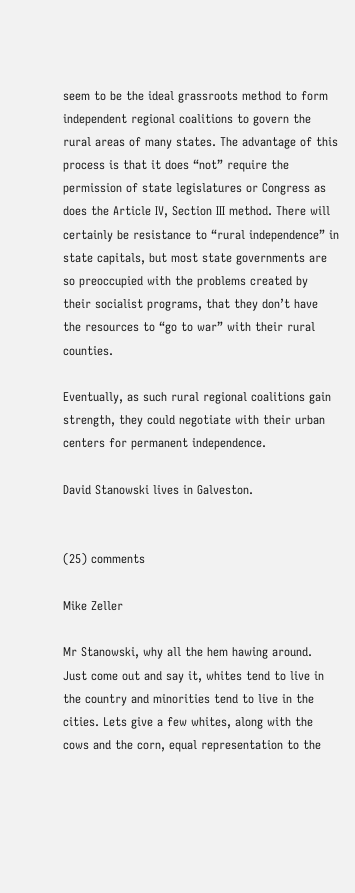seem to be the ideal grassroots method to form independent regional coalitions to govern the rural areas of many states. The advantage of this process is that it does “not” require the permission of state legislatures or Congress as does the Article IV, Section III method. There will certainly be resistance to “rural independence” in state capitals, but most state governments are so preoccupied with the problems created by their socialist programs, that they don’t have the resources to “go to war” with their rural counties.

Eventually, as such rural regional coalitions gain strength, they could negotiate with their urban centers for permanent independence.

David Stanowski lives in Galveston.


(25) comments

Mike Zeller

Mr Stanowski, why all the hem hawing around. Just come out and say it, whites tend to live in the country and minorities tend to live in the cities. Lets give a few whites, along with the cows and the corn, equal representation to the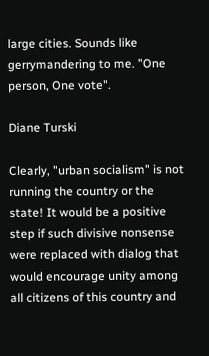large cities. Sounds like gerrymandering to me. "One person, One vote".

Diane Turski

Clearly, "urban socialism" is not running the country or the state! It would be a positive step if such divisive nonsense were replaced with dialog that would encourage unity among all citizens of this country and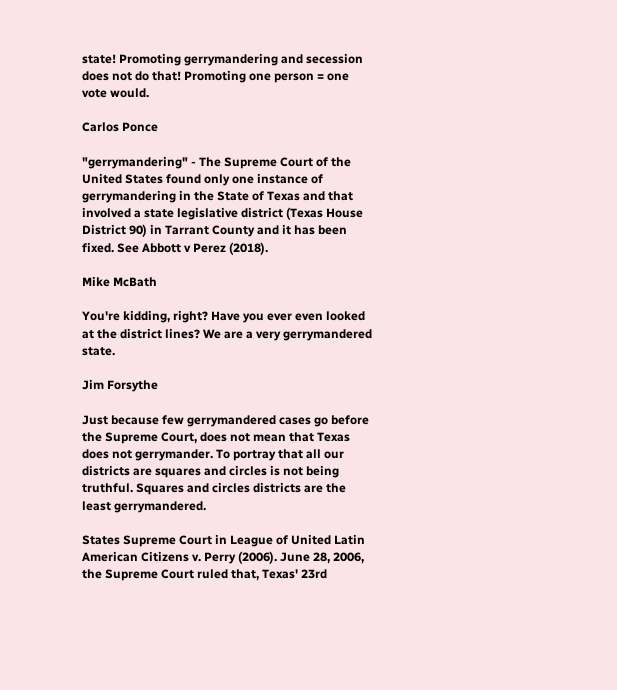state! Promoting gerrymandering and secession does not do that! Promoting one person = one vote would.

Carlos Ponce

"gerrymandering" - The Supreme Court of the United States found only one instance of gerrymandering in the State of Texas and that involved a state legislative district (Texas House District 90) in Tarrant County and it has been fixed. See Abbott v Perez (2018).

Mike McBath

You're kidding, right? Have you ever even looked at the district lines? We are a very gerrymandered state.

Jim Forsythe

Just because few gerrymandered cases go before the Supreme Court, does not mean that Texas does not gerrymander. To portray that all our districts are squares and circles is not being truthful. Squares and circles districts are the least gerrymandered.

States Supreme Court in League of United Latin American Citizens v. Perry (2006). June 28, 2006, the Supreme Court ruled that, Texas' 23rd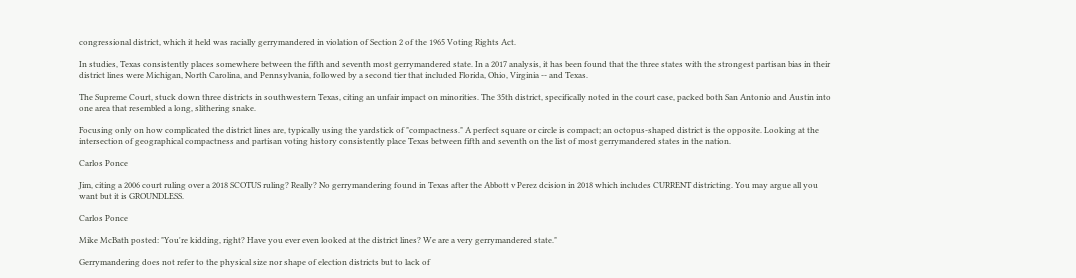congressional district, which it held was racially gerrymandered in violation of Section 2 of the 1965 Voting Rights Act.

In studies, Texas consistently places somewhere between the fifth and seventh most gerrymandered state. In a 2017 analysis, it has been found that the three states with the strongest partisan bias in their district lines were Michigan, North Carolina, and Pennsylvania, followed by a second tier that included Florida, Ohio, Virginia -- and Texas.

The Supreme Court, stuck down three districts in southwestern Texas, citing an unfair impact on minorities. The 35th district, specifically noted in the court case, packed both San Antonio and Austin into one area that resembled a long, slithering snake.

Focusing only on how complicated the district lines are, typically using the yardstick of "compactness." A perfect square or circle is compact; an octopus-shaped district is the opposite. Looking at the intersection of geographical compactness and partisan voting history consistently place Texas between fifth and seventh on the list of most gerrymandered states in the nation.

Carlos Ponce

Jim, citing a 2006 court ruling over a 2018 SCOTUS ruling? Really? No gerrymandering found in Texas after the Abbott v Perez dcision in 2018 which includes CURRENT districting. You may argue all you want but it is GROUNDLESS.

Carlos Ponce

Mike McBath posted: "You're kidding, right? Have you ever even looked at the district lines? We are a very gerrymandered state."

Gerrymandering does not refer to the physical size nor shape of election districts but to lack of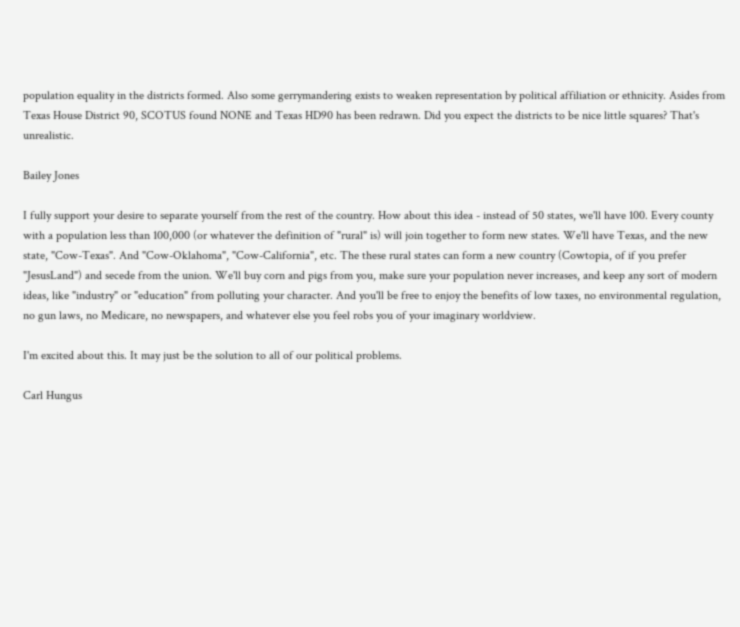population equality in the districts formed. Also some gerrymandering exists to weaken representation by political affiliation or ethnicity. Asides from Texas House District 90, SCOTUS found NONE and Texas HD90 has been redrawn. Did you expect the districts to be nice little squares? That's unrealistic.

Bailey Jones

I fully support your desire to separate yourself from the rest of the country. How about this idea - instead of 50 states, we'll have 100. Every county with a population less than 100,000 (or whatever the definition of "rural" is) will join together to form new states. We'll have Texas, and the new state, "Cow-Texas". And "Cow-Oklahoma", "Cow-California", etc. The these rural states can form a new country (Cowtopia, of if you prefer "JesusLand") and secede from the union. We'll buy corn and pigs from you, make sure your population never increases, and keep any sort of modern ideas, like "industry" or "education" from polluting your character. And you'll be free to enjoy the benefits of low taxes, no environmental regulation, no gun laws, no Medicare, no newspapers, and whatever else you feel robs you of your imaginary worldview.

I'm excited about this. It may just be the solution to all of our political problems.

Carl Hungus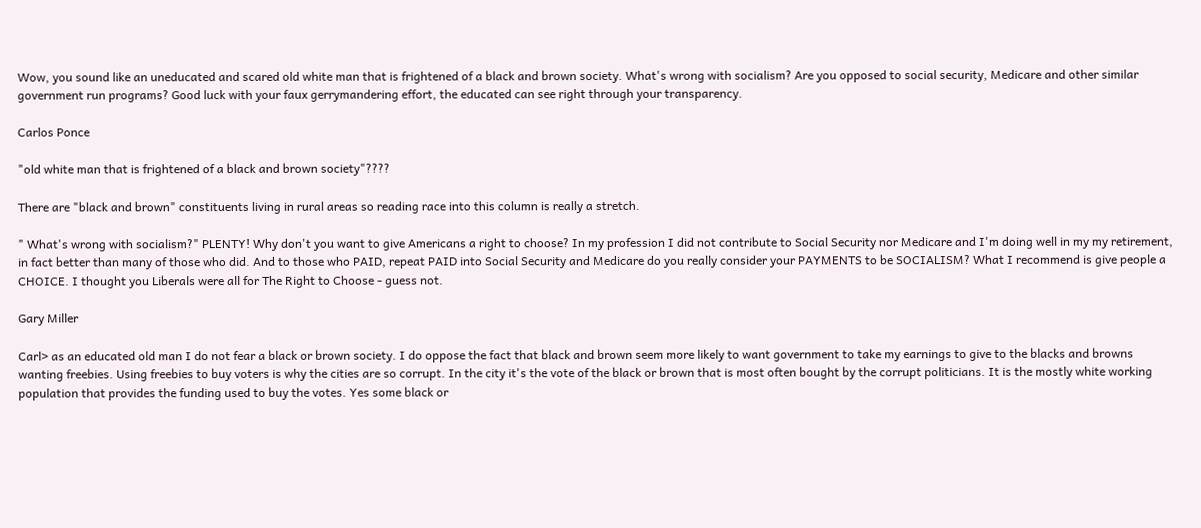Wow, you sound like an uneducated and scared old white man that is frightened of a black and brown society. What's wrong with socialism? Are you opposed to social security, Medicare and other similar government run programs? Good luck with your faux gerrymandering effort, the educated can see right through your transparency.

Carlos Ponce

"old white man that is frightened of a black and brown society"????

There are "black and brown" constituents living in rural areas so reading race into this column is really a stretch.

" What's wrong with socialism?" PLENTY! Why don't you want to give Americans a right to choose? In my profession I did not contribute to Social Security nor Medicare and I'm doing well in my my retirement, in fact better than many of those who did. And to those who PAID, repeat PAID into Social Security and Medicare do you really consider your PAYMENTS to be SOCIALISM? What I recommend is give people a CHOICE. I thought you Liberals were all for The Right to Choose - guess not.

Gary Miller

Carl> as an educated old man I do not fear a black or brown society. I do oppose the fact that black and brown seem more likely to want government to take my earnings to give to the blacks and browns wanting freebies. Using freebies to buy voters is why the cities are so corrupt. In the city it's the vote of the black or brown that is most often bought by the corrupt politicians. It is the mostly white working population that provides the funding used to buy the votes. Yes some black or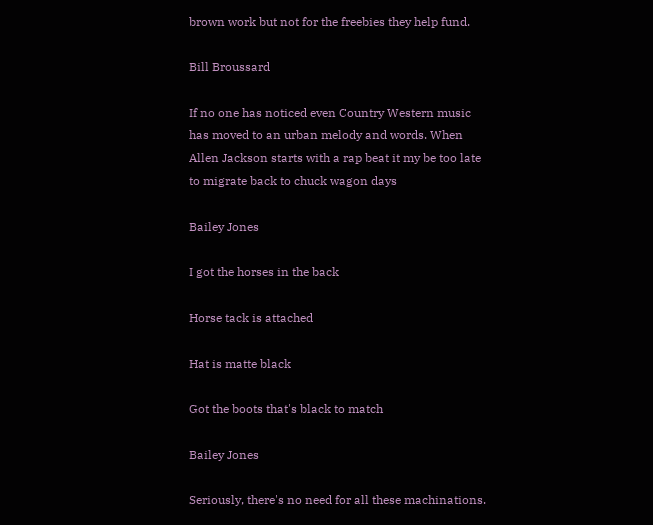brown work but not for the freebies they help fund.

Bill Broussard

If no one has noticed even Country Western music has moved to an urban melody and words. When Allen Jackson starts with a rap beat it my be too late to migrate back to chuck wagon days

Bailey Jones

I got the horses in the back

Horse tack is attached

Hat is matte black

Got the boots that's black to match

Bailey Jones

Seriously, there's no need for all these machinations.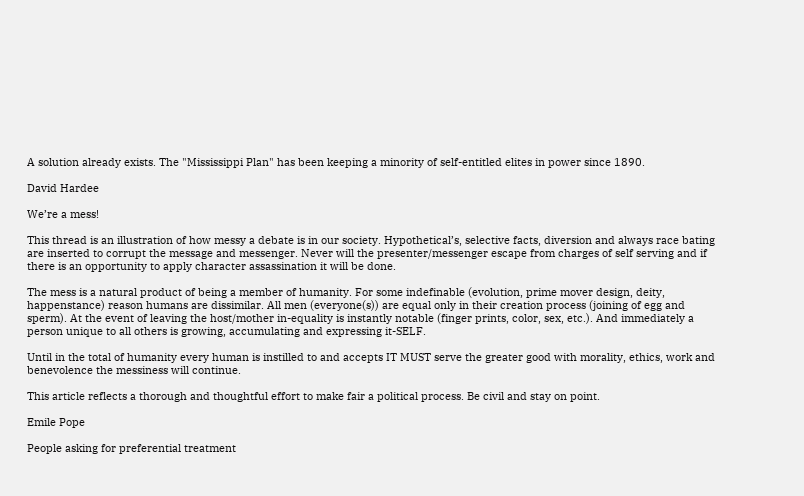A solution already exists. The "Mississippi Plan" has been keeping a minority of self-entitled elites in power since 1890.

David Hardee

We’re a mess!

This thread is an illustration of how messy a debate is in our society. Hypothetical’s, selective facts, diversion and always race bating are inserted to corrupt the message and messenger. Never will the presenter/messenger escape from charges of self serving and if there is an opportunity to apply character assassination it will be done.

The mess is a natural product of being a member of humanity. For some indefinable (evolution, prime mover design, deity, happenstance) reason humans are dissimilar. All men (everyone(s)) are equal only in their creation process (joining of egg and sperm). At the event of leaving the host/mother in-equality is instantly notable (finger prints, color, sex, etc.). And immediately a person unique to all others is growing, accumulating and expressing it-SELF.

Until in the total of humanity every human is instilled to and accepts IT MUST serve the greater good with morality, ethics, work and benevolence the messiness will continue.

This article reflects a thorough and thoughtful effort to make fair a political process. Be civil and stay on point.

Emile Pope

People asking for preferential treatment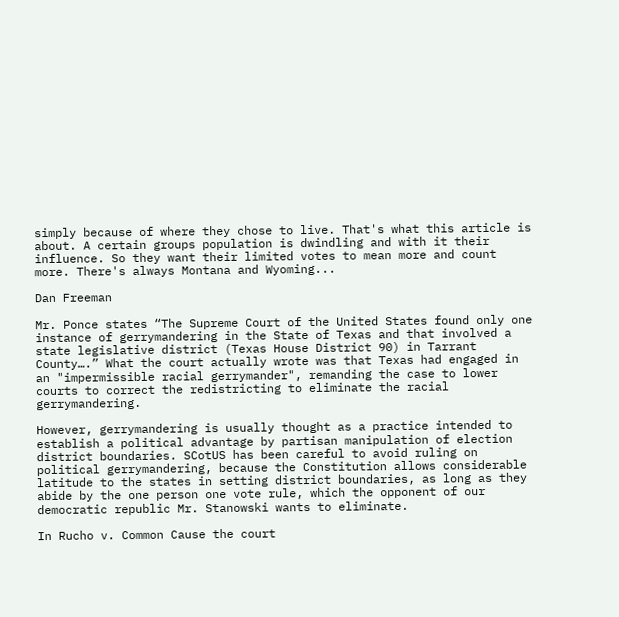simply because of where they chose to live. That's what this article is about. A certain groups population is dwindling and with it their influence. So they want their limited votes to mean more and count more. There's always Montana and Wyoming...

Dan Freeman

Mr. Ponce states “The Supreme Court of the United States found only one instance of gerrymandering in the State of Texas and that involved a state legislative district (Texas House District 90) in Tarrant County….” What the court actually wrote was that Texas had engaged in an "impermissible racial gerrymander", remanding the case to lower courts to correct the redistricting to eliminate the racial gerrymandering.

However, gerrymandering is usually thought as a practice intended to establish a political advantage by partisan manipulation of election district boundaries. SCotUS has been careful to avoid ruling on political gerrymandering, because the Constitution allows considerable latitude to the states in setting district boundaries, as long as they abide by the one person one vote rule, which the opponent of our democratic republic Mr. Stanowski wants to eliminate.

In Rucho v. Common Cause the court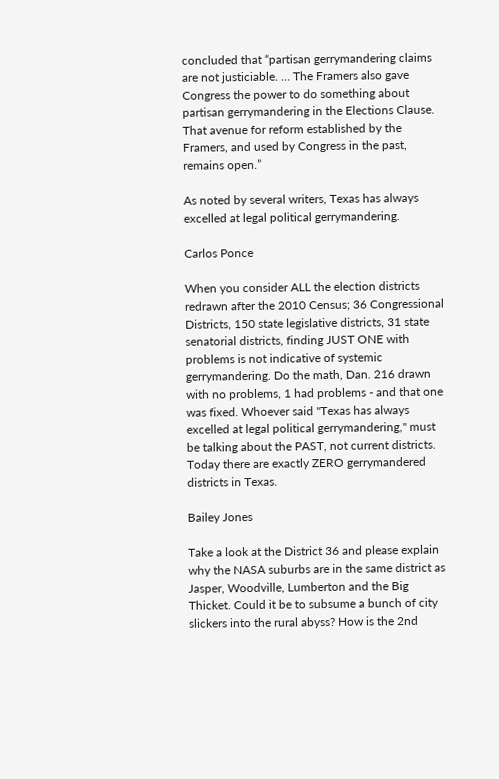concluded that “partisan gerrymandering claims are not justiciable. … The Framers also gave Congress the power to do something about partisan gerrymandering in the Elections Clause. That avenue for reform established by the Framers, and used by Congress in the past, remains open.”

As noted by several writers, Texas has always excelled at legal political gerrymandering.

Carlos Ponce

When you consider ALL the election districts redrawn after the 2010 Census; 36 Congressional Districts, 150 state legislative districts, 31 state senatorial districts, finding JUST ONE with problems is not indicative of systemic gerrymandering. Do the math, Dan. 216 drawn with no problems, 1 had problems - and that one was fixed. Whoever said "Texas has always excelled at legal political gerrymandering," must be talking about the PAST, not current districts. Today there are exactly ZERO gerrymandered districts in Texas.

Bailey Jones

Take a look at the District 36 and please explain why the NASA suburbs are in the same district as Jasper, Woodville, Lumberton and the Big Thicket. Could it be to subsume a bunch of city slickers into the rural abyss? How is the 2nd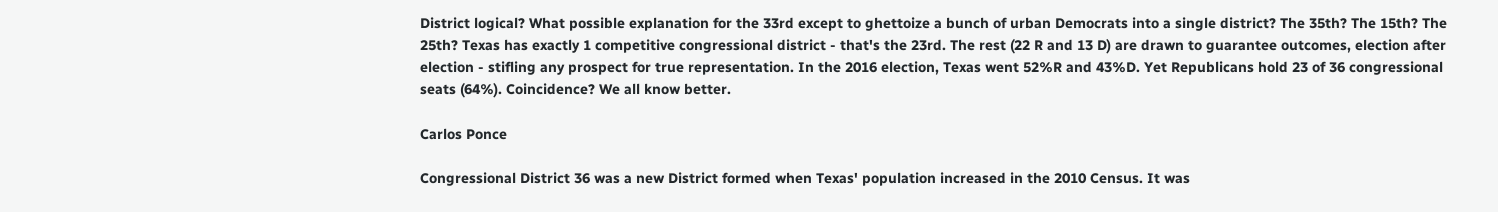District logical? What possible explanation for the 33rd except to ghettoize a bunch of urban Democrats into a single district? The 35th? The 15th? The 25th? Texas has exactly 1 competitive congressional district - that's the 23rd. The rest (22 R and 13 D) are drawn to guarantee outcomes, election after election - stifling any prospect for true representation. In the 2016 election, Texas went 52%R and 43%D. Yet Republicans hold 23 of 36 congressional seats (64%). Coincidence? We all know better.

Carlos Ponce

Congressional District 36 was a new District formed when Texas' population increased in the 2010 Census. It was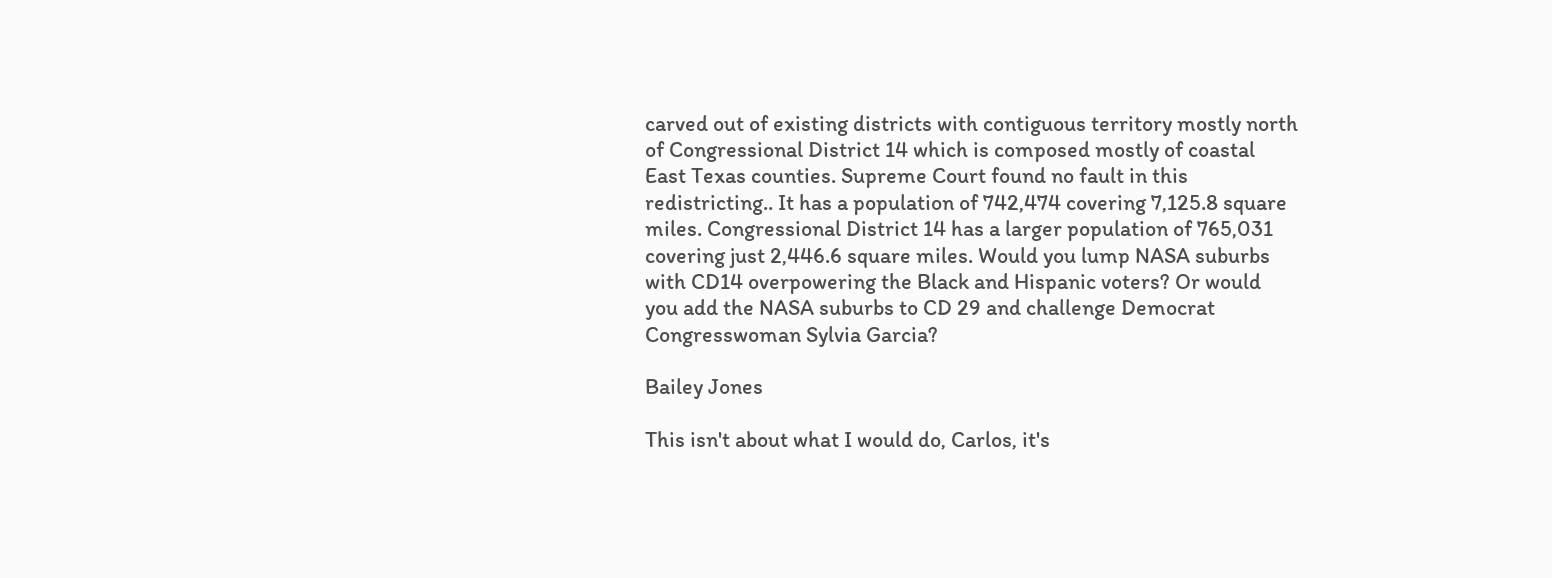carved out of existing districts with contiguous territory mostly north of Congressional District 14 which is composed mostly of coastal East Texas counties. Supreme Court found no fault in this redistricting.. It has a population of 742,474 covering 7,125.8 square miles. Congressional District 14 has a larger population of 765,031 covering just 2,446.6 square miles. Would you lump NASA suburbs with CD14 overpowering the Black and Hispanic voters? Or would you add the NASA suburbs to CD 29 and challenge Democrat Congresswoman Sylvia Garcia?

Bailey Jones

This isn't about what I would do, Carlos, it's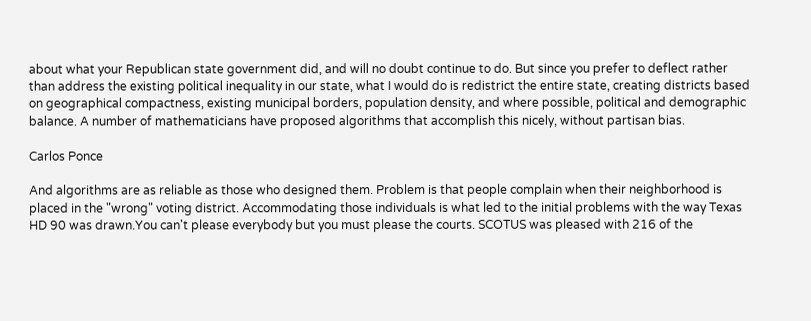about what your Republican state government did, and will no doubt continue to do. But since you prefer to deflect rather than address the existing political inequality in our state, what I would do is redistrict the entire state, creating districts based on geographical compactness, existing municipal borders, population density, and where possible, political and demographic balance. A number of mathematicians have proposed algorithms that accomplish this nicely, without partisan bias.

Carlos Ponce

And algorithms are as reliable as those who designed them. Problem is that people complain when their neighborhood is placed in the "wrong" voting district. Accommodating those individuals is what led to the initial problems with the way Texas HD 90 was drawn.You can't please everybody but you must please the courts. SCOTUS was pleased with 216 of the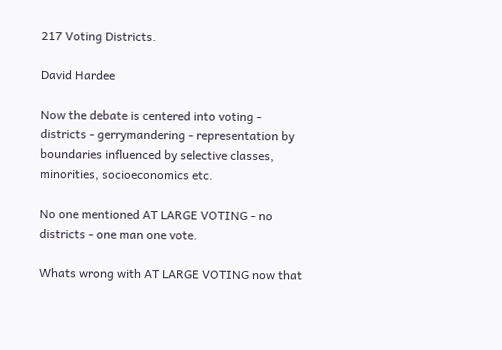217 Voting Districts.

David Hardee

Now the debate is centered into voting - districts - gerrymandering - representation by boundaries influenced by selective classes, minorities, socioeconomics etc.

No one mentioned AT LARGE VOTING - no districts - one man one vote.

Whats wrong with AT LARGE VOTING now that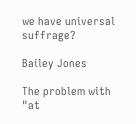we have universal suffrage?

Bailey Jones

The problem with "at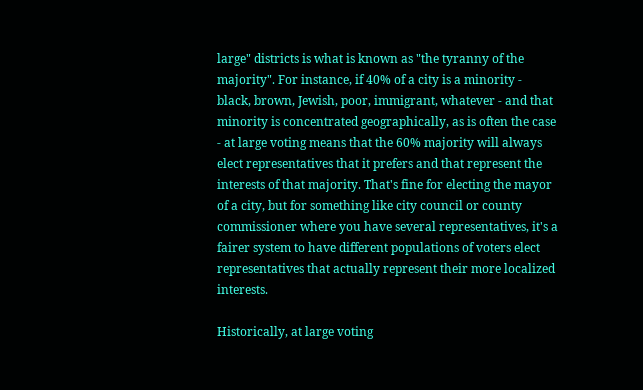large" districts is what is known as "the tyranny of the majority". For instance, if 40% of a city is a minority - black, brown, Jewish, poor, immigrant, whatever - and that minority is concentrated geographically, as is often the case - at large voting means that the 60% majority will always elect representatives that it prefers and that represent the interests of that majority. That's fine for electing the mayor of a city, but for something like city council or county commissioner where you have several representatives, it's a fairer system to have different populations of voters elect representatives that actually represent their more localized interests.

Historically, at large voting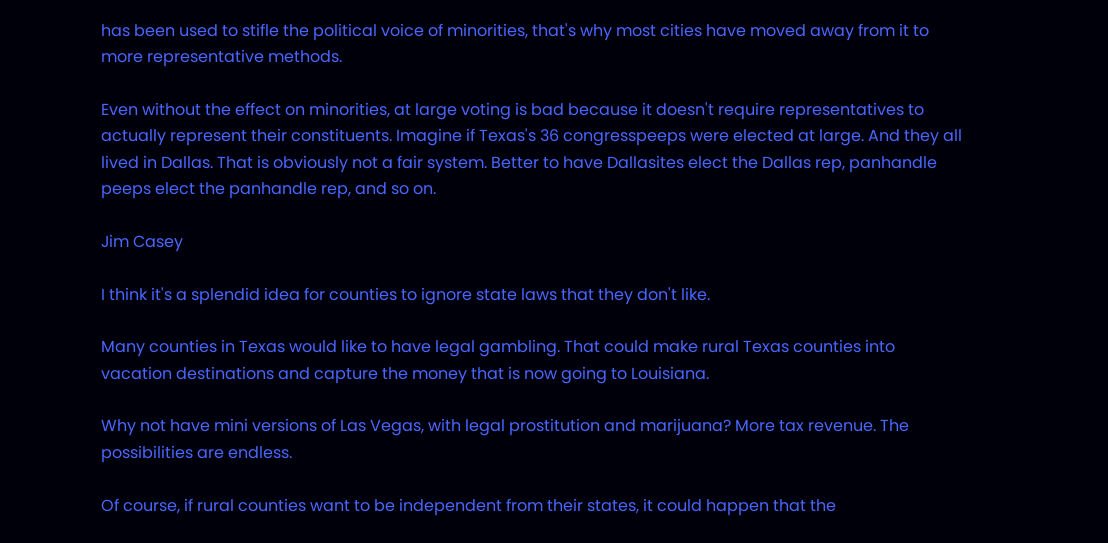has been used to stifle the political voice of minorities, that's why most cities have moved away from it to more representative methods.

Even without the effect on minorities, at large voting is bad because it doesn't require representatives to actually represent their constituents. Imagine if Texas's 36 congresspeeps were elected at large. And they all lived in Dallas. That is obviously not a fair system. Better to have Dallasites elect the Dallas rep, panhandle peeps elect the panhandle rep, and so on.

Jim Casey

I think it's a splendid idea for counties to ignore state laws that they don't like.

Many counties in Texas would like to have legal gambling. That could make rural Texas counties into vacation destinations and capture the money that is now going to Louisiana.

Why not have mini versions of Las Vegas, with legal prostitution and marijuana? More tax revenue. The possibilities are endless.

Of course, if rural counties want to be independent from their states, it could happen that the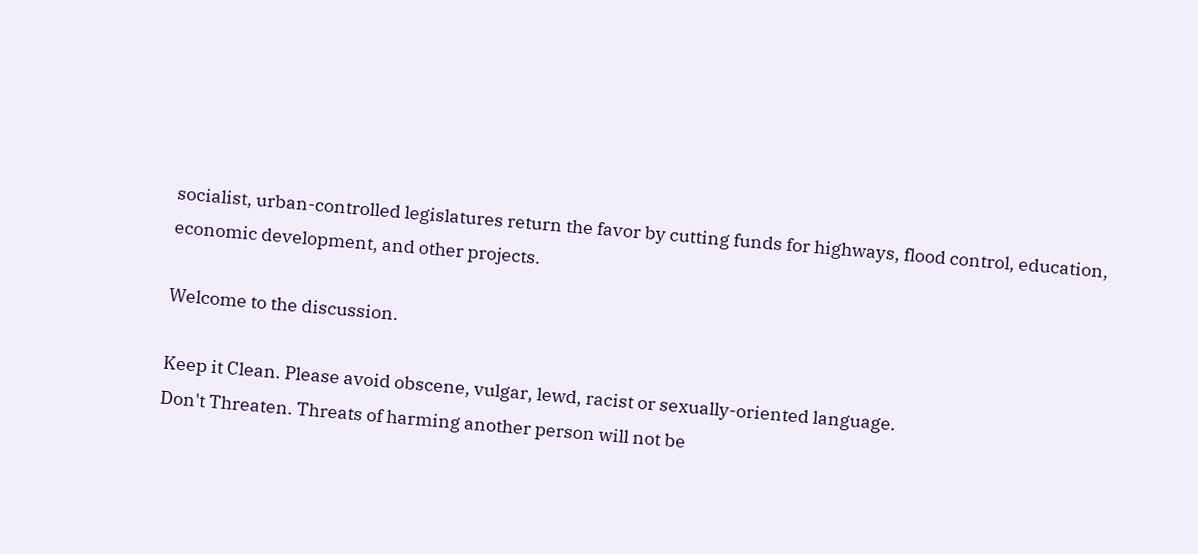socialist, urban-controlled legislatures return the favor by cutting funds for highways, flood control, education, economic development, and other projects.

Welcome to the discussion.

Keep it Clean. Please avoid obscene, vulgar, lewd, racist or sexually-oriented language.
Don't Threaten. Threats of harming another person will not be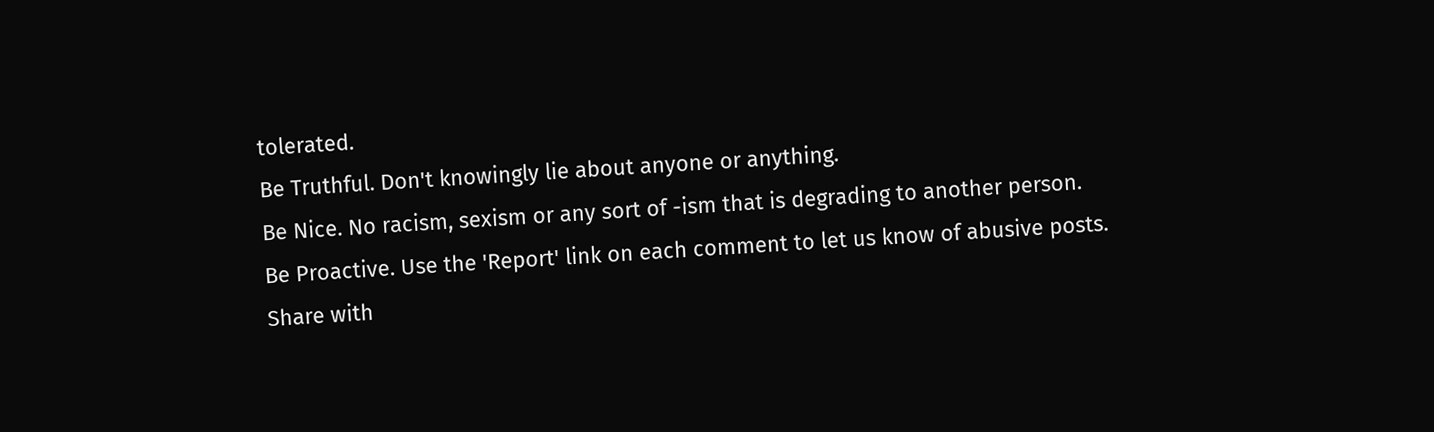tolerated.
Be Truthful. Don't knowingly lie about anyone or anything.
Be Nice. No racism, sexism or any sort of -ism that is degrading to another person.
Be Proactive. Use the 'Report' link on each comment to let us know of abusive posts.
Share with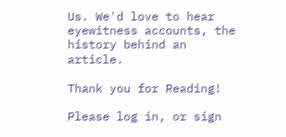Us. We'd love to hear eyewitness accounts, the history behind an article.

Thank you for Reading!

Please log in, or sign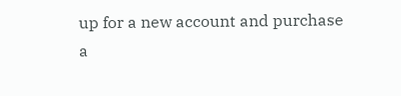up for a new account and purchase a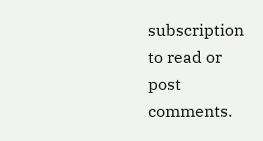subscription to read or post comments.